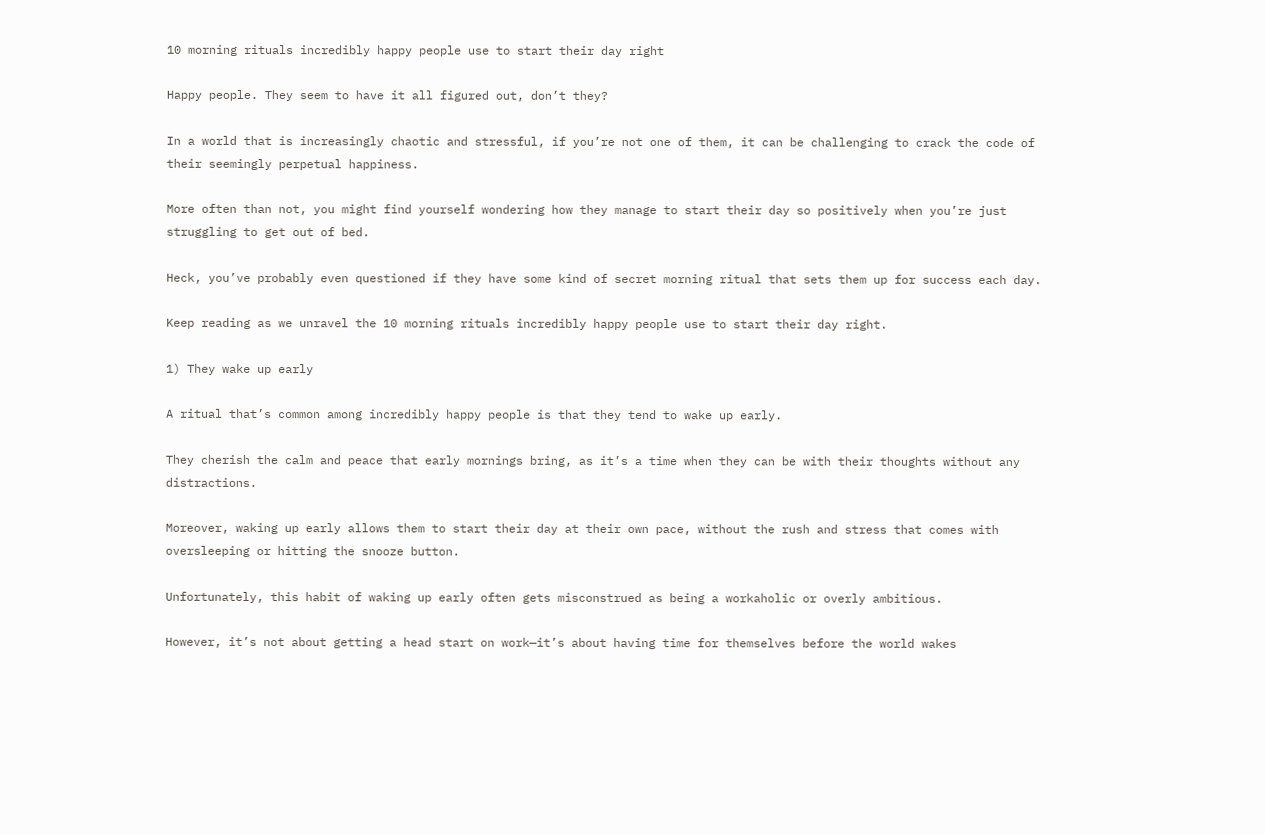10 morning rituals incredibly happy people use to start their day right

Happy people. They seem to have it all figured out, don’t they?

In a world that is increasingly chaotic and stressful, if you’re not one of them, it can be challenging to crack the code of their seemingly perpetual happiness.

More often than not, you might find yourself wondering how they manage to start their day so positively when you’re just struggling to get out of bed.

Heck, you’ve probably even questioned if they have some kind of secret morning ritual that sets them up for success each day.

Keep reading as we unravel the 10 morning rituals incredibly happy people use to start their day right.

1) They wake up early

A ritual that’s common among incredibly happy people is that they tend to wake up early.

They cherish the calm and peace that early mornings bring, as it’s a time when they can be with their thoughts without any distractions.

Moreover, waking up early allows them to start their day at their own pace, without the rush and stress that comes with oversleeping or hitting the snooze button.

Unfortunately, this habit of waking up early often gets misconstrued as being a workaholic or overly ambitious.

However, it’s not about getting a head start on work—it’s about having time for themselves before the world wakes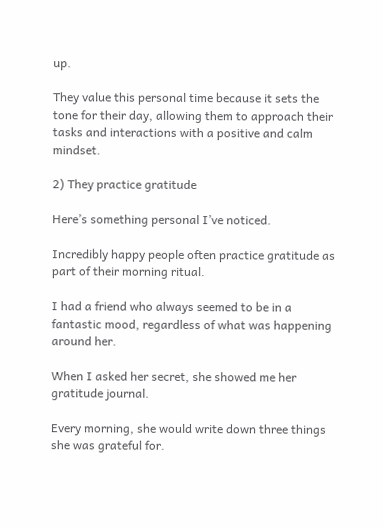up.

They value this personal time because it sets the tone for their day, allowing them to approach their tasks and interactions with a positive and calm mindset.

2) They practice gratitude

Here’s something personal I’ve noticed.

Incredibly happy people often practice gratitude as part of their morning ritual.

I had a friend who always seemed to be in a fantastic mood, regardless of what was happening around her.

When I asked her secret, she showed me her gratitude journal.

Every morning, she would write down three things she was grateful for.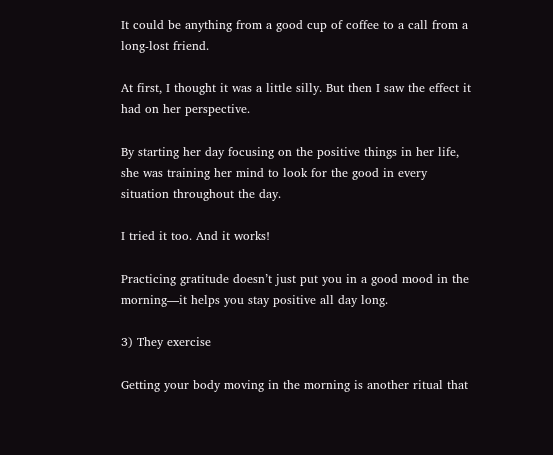It could be anything from a good cup of coffee to a call from a long-lost friend.

At first, I thought it was a little silly. But then I saw the effect it had on her perspective.

By starting her day focusing on the positive things in her life, she was training her mind to look for the good in every situation throughout the day.

I tried it too. And it works!

Practicing gratitude doesn’t just put you in a good mood in the morning—it helps you stay positive all day long.

3) They exercise

Getting your body moving in the morning is another ritual that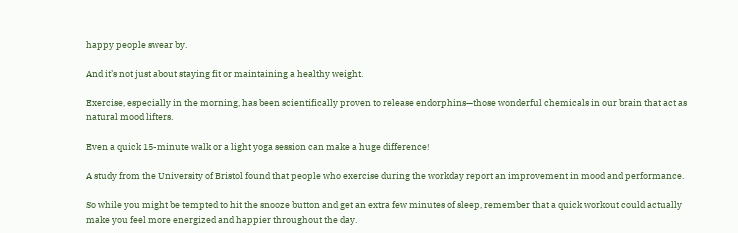happy people swear by.

And it’s not just about staying fit or maintaining a healthy weight.

Exercise, especially in the morning, has been scientifically proven to release endorphins—those wonderful chemicals in our brain that act as natural mood lifters.

Even a quick 15-minute walk or a light yoga session can make a huge difference!

A study from the University of Bristol found that people who exercise during the workday report an improvement in mood and performance.

So while you might be tempted to hit the snooze button and get an extra few minutes of sleep, remember that a quick workout could actually make you feel more energized and happier throughout the day.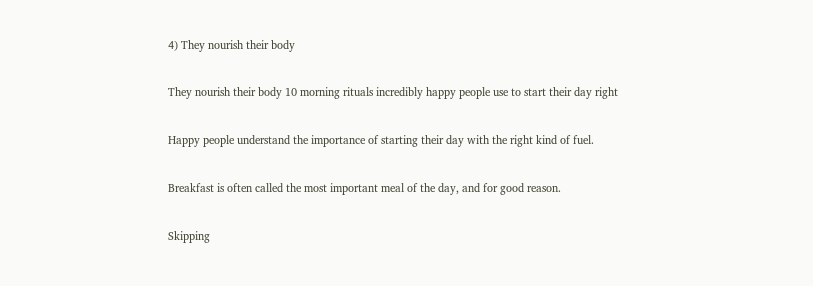4) They nourish their body

They nourish their body 10 morning rituals incredibly happy people use to start their day right

Happy people understand the importance of starting their day with the right kind of fuel.

Breakfast is often called the most important meal of the day, and for good reason.

Skipping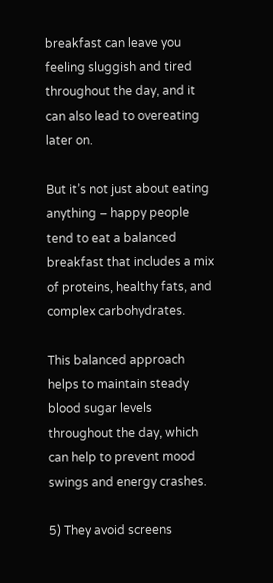breakfast can leave you feeling sluggish and tired throughout the day, and it can also lead to overeating later on.

But it’s not just about eating anything – happy people tend to eat a balanced breakfast that includes a mix of proteins, healthy fats, and complex carbohydrates.

This balanced approach helps to maintain steady blood sugar levels throughout the day, which can help to prevent mood swings and energy crashes.

5) They avoid screens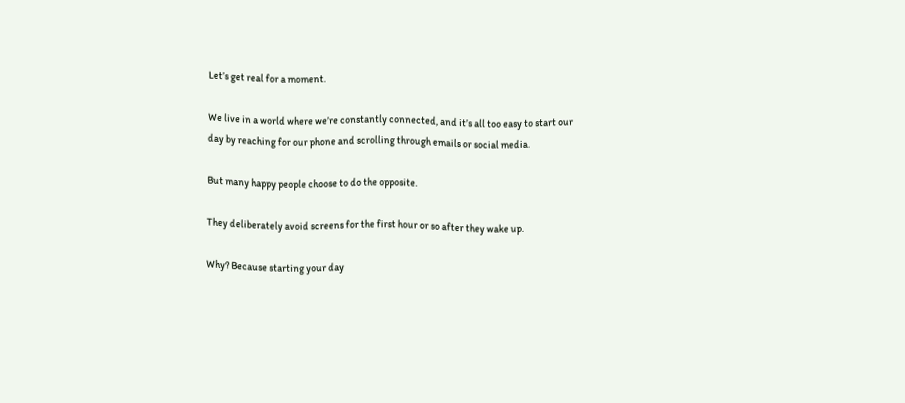Let’s get real for a moment.

We live in a world where we’re constantly connected, and it’s all too easy to start our day by reaching for our phone and scrolling through emails or social media.

But many happy people choose to do the opposite.

They deliberately avoid screens for the first hour or so after they wake up.

Why? Because starting your day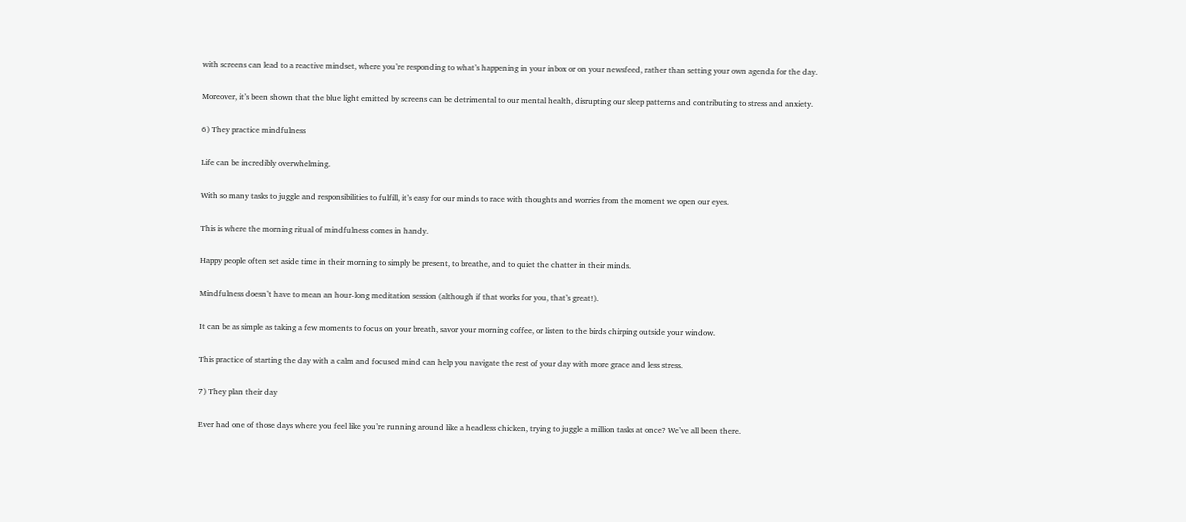with screens can lead to a reactive mindset, where you’re responding to what’s happening in your inbox or on your newsfeed, rather than setting your own agenda for the day.

Moreover, it’s been shown that the blue light emitted by screens can be detrimental to our mental health, disrupting our sleep patterns and contributing to stress and anxiety.

6) They practice mindfulness

Life can be incredibly overwhelming.

With so many tasks to juggle and responsibilities to fulfill, it’s easy for our minds to race with thoughts and worries from the moment we open our eyes.

This is where the morning ritual of mindfulness comes in handy.

Happy people often set aside time in their morning to simply be present, to breathe, and to quiet the chatter in their minds.

Mindfulness doesn’t have to mean an hour-long meditation session (although if that works for you, that’s great!).

It can be as simple as taking a few moments to focus on your breath, savor your morning coffee, or listen to the birds chirping outside your window.

This practice of starting the day with a calm and focused mind can help you navigate the rest of your day with more grace and less stress.

7) They plan their day

Ever had one of those days where you feel like you’re running around like a headless chicken, trying to juggle a million tasks at once? We’ve all been there.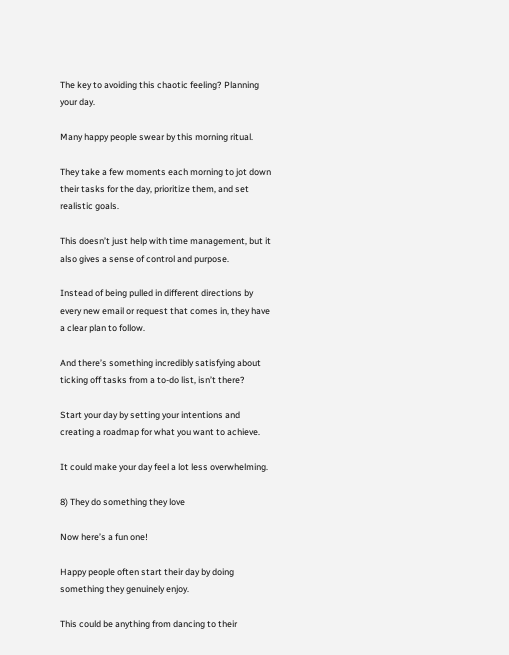The key to avoiding this chaotic feeling? Planning your day.

Many happy people swear by this morning ritual.

They take a few moments each morning to jot down their tasks for the day, prioritize them, and set realistic goals.

This doesn’t just help with time management, but it also gives a sense of control and purpose.

Instead of being pulled in different directions by every new email or request that comes in, they have a clear plan to follow.

And there’s something incredibly satisfying about ticking off tasks from a to-do list, isn’t there?

Start your day by setting your intentions and creating a roadmap for what you want to achieve.

It could make your day feel a lot less overwhelming.

8) They do something they love

Now here’s a fun one!

Happy people often start their day by doing something they genuinely enjoy.

This could be anything from dancing to their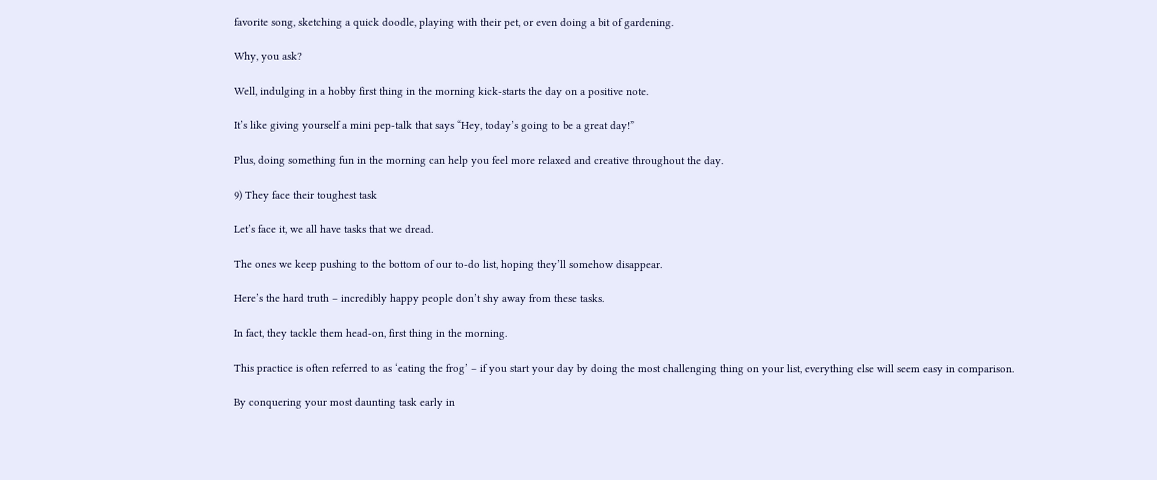favorite song, sketching a quick doodle, playing with their pet, or even doing a bit of gardening.

Why, you ask?

Well, indulging in a hobby first thing in the morning kick-starts the day on a positive note.

It’s like giving yourself a mini pep-talk that says “Hey, today’s going to be a great day!”

Plus, doing something fun in the morning can help you feel more relaxed and creative throughout the day.

9) They face their toughest task

Let’s face it, we all have tasks that we dread.

The ones we keep pushing to the bottom of our to-do list, hoping they’ll somehow disappear.

Here’s the hard truth – incredibly happy people don’t shy away from these tasks.

In fact, they tackle them head-on, first thing in the morning.

This practice is often referred to as ‘eating the frog’ – if you start your day by doing the most challenging thing on your list, everything else will seem easy in comparison.

By conquering your most daunting task early in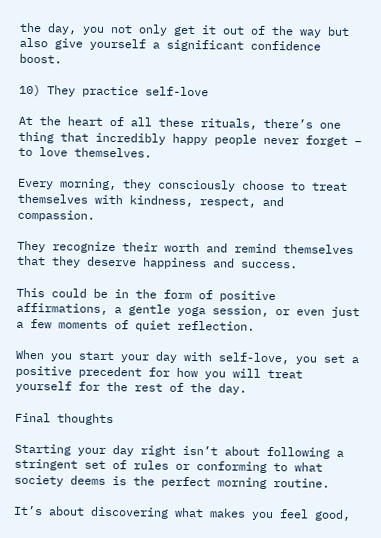the day, you not only get it out of the way but also give yourself a significant confidence boost.

10) They practice self-love

At the heart of all these rituals, there’s one thing that incredibly happy people never forget – to love themselves.

Every morning, they consciously choose to treat themselves with kindness, respect, and compassion.

They recognize their worth and remind themselves that they deserve happiness and success.

This could be in the form of positive affirmations, a gentle yoga session, or even just a few moments of quiet reflection.

When you start your day with self-love, you set a positive precedent for how you will treat yourself for the rest of the day.

Final thoughts

Starting your day right isn’t about following a stringent set of rules or conforming to what society deems is the perfect morning routine.

It’s about discovering what makes you feel good,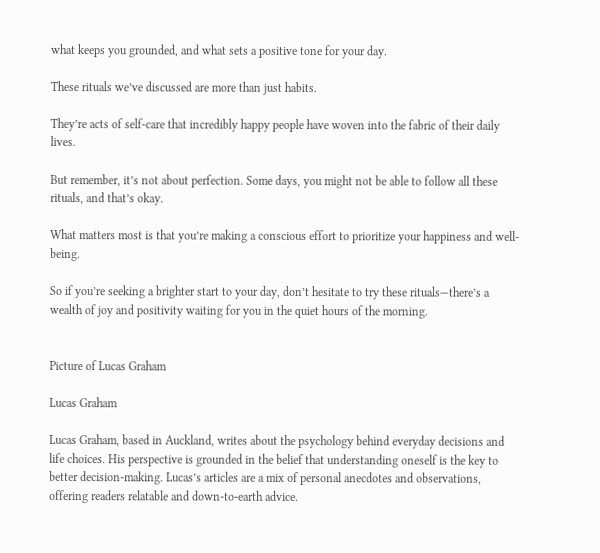what keeps you grounded, and what sets a positive tone for your day.

These rituals we’ve discussed are more than just habits.

They’re acts of self-care that incredibly happy people have woven into the fabric of their daily lives.

But remember, it’s not about perfection. Some days, you might not be able to follow all these rituals, and that’s okay.

What matters most is that you’re making a conscious effort to prioritize your happiness and well-being.

So if you’re seeking a brighter start to your day, don’t hesitate to try these rituals—there’s a wealth of joy and positivity waiting for you in the quiet hours of the morning.


Picture of Lucas Graham

Lucas Graham

Lucas Graham, based in Auckland, writes about the psychology behind everyday decisions and life choices. His perspective is grounded in the belief that understanding oneself is the key to better decision-making. Lucas’s articles are a mix of personal anecdotes and observations, offering readers relatable and down-to-earth advice.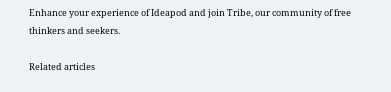Enhance your experience of Ideapod and join Tribe, our community of free thinkers and seekers.

Related articles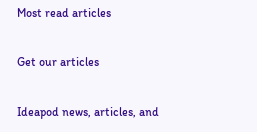Most read articles

Get our articles

Ideapod news, articles, and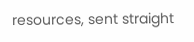resources, sent straight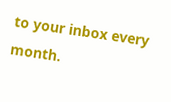to your inbox every month.